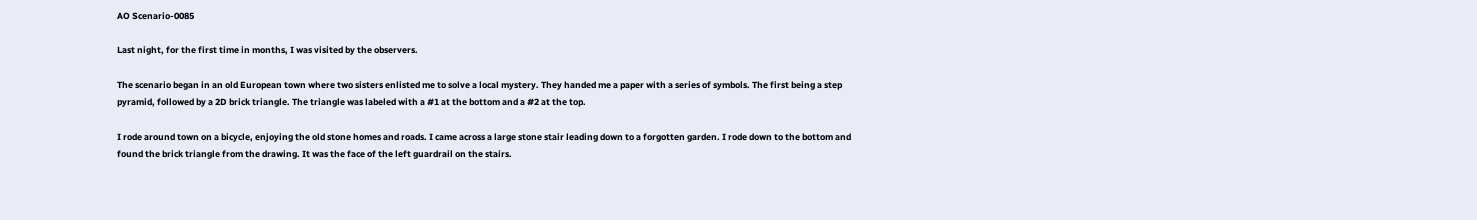AO Scenario-0085

Last night, for the first time in months, I was visited by the observers.

The scenario began in an old European town where two sisters enlisted me to solve a local mystery. They handed me a paper with a series of symbols. The first being a step pyramid, followed by a 2D brick triangle. The triangle was labeled with a #1 at the bottom and a #2 at the top.

I rode around town on a bicycle, enjoying the old stone homes and roads. I came across a large stone stair leading down to a forgotten garden. I rode down to the bottom and found the brick triangle from the drawing. It was the face of the left guardrail on the stairs.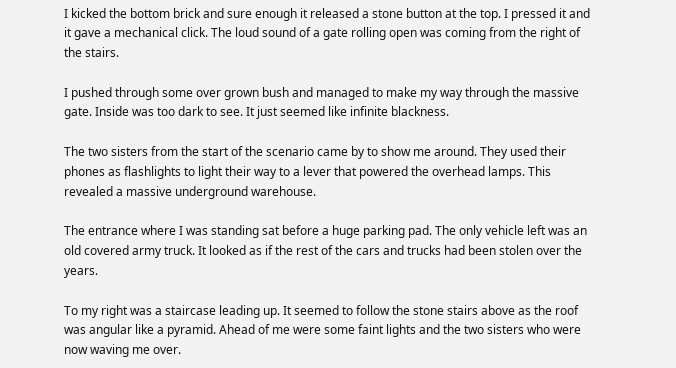I kicked the bottom brick and sure enough it released a stone button at the top. I pressed it and it gave a mechanical click. The loud sound of a gate rolling open was coming from the right of the stairs.

I pushed through some over grown bush and managed to make my way through the massive gate. Inside was too dark to see. It just seemed like infinite blackness.

The two sisters from the start of the scenario came by to show me around. They used their phones as flashlights to light their way to a lever that powered the overhead lamps. This revealed a massive underground warehouse.

The entrance where I was standing sat before a huge parking pad. The only vehicle left was an old covered army truck. It looked as if the rest of the cars and trucks had been stolen over the years.

To my right was a staircase leading up. It seemed to follow the stone stairs above as the roof was angular like a pyramid. Ahead of me were some faint lights and the two sisters who were now waving me over.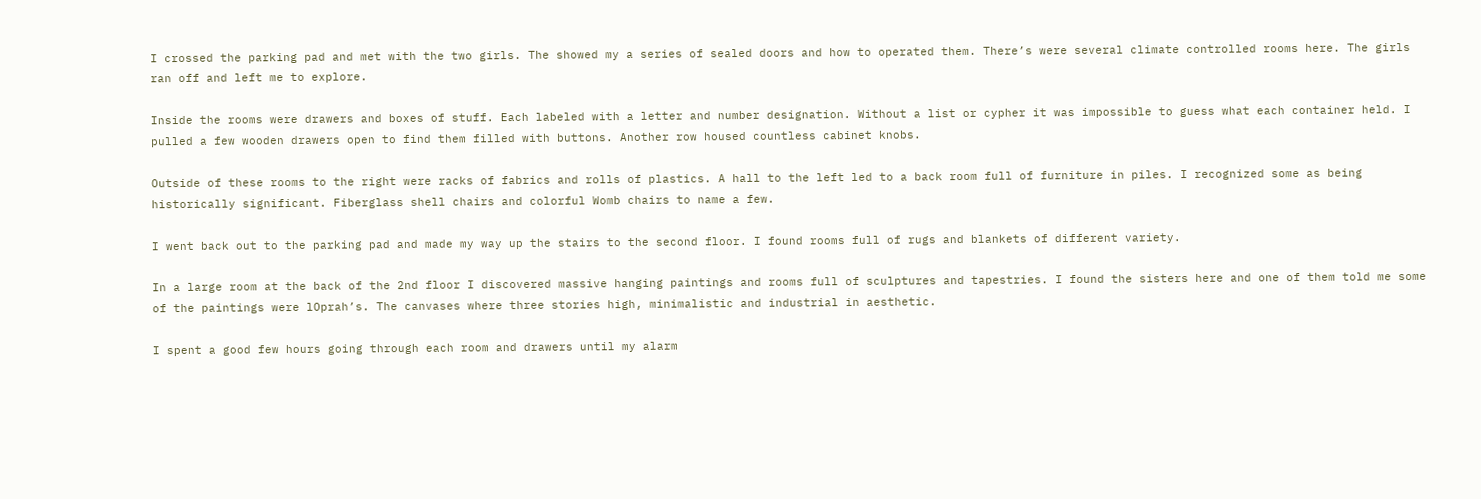I crossed the parking pad and met with the two girls. The showed my a series of sealed doors and how to operated them. There’s were several climate controlled rooms here. The girls ran off and left me to explore.

Inside the rooms were drawers and boxes of stuff. Each labeled with a letter and number designation. Without a list or cypher it was impossible to guess what each container held. I pulled a few wooden drawers open to find them filled with buttons. Another row housed countless cabinet knobs.

Outside of these rooms to the right were racks of fabrics and rolls of plastics. A hall to the left led to a back room full of furniture in piles. I recognized some as being historically significant. Fiberglass shell chairs and colorful Womb chairs to name a few.

I went back out to the parking pad and made my way up the stairs to the second floor. I found rooms full of rugs and blankets of different variety.

In a large room at the back of the 2nd floor I discovered massive hanging paintings and rooms full of sculptures and tapestries. I found the sisters here and one of them told me some of the paintings were lOprah’s. The canvases where three stories high, minimalistic and industrial in aesthetic.

I spent a good few hours going through each room and drawers until my alarm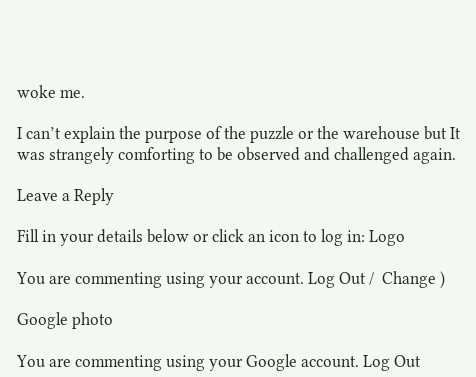woke me.

I can’t explain the purpose of the puzzle or the warehouse but It was strangely comforting to be observed and challenged again.

Leave a Reply

Fill in your details below or click an icon to log in: Logo

You are commenting using your account. Log Out /  Change )

Google photo

You are commenting using your Google account. Log Out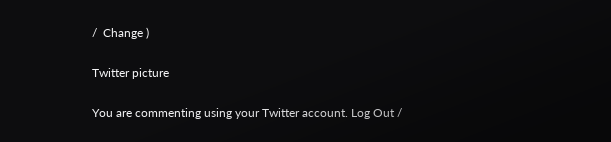/  Change )

Twitter picture

You are commenting using your Twitter account. Log Out /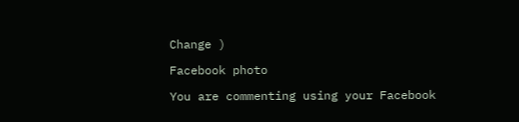Change )

Facebook photo

You are commenting using your Facebook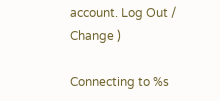account. Log Out /  Change )

Connecting to %s